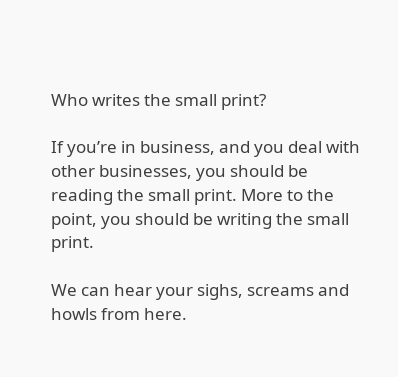Who writes the small print?

If you’re in business, and you deal with other businesses, you should be reading the small print. More to the point, you should be writing the small print.

We can hear your sighs, screams and howls from here.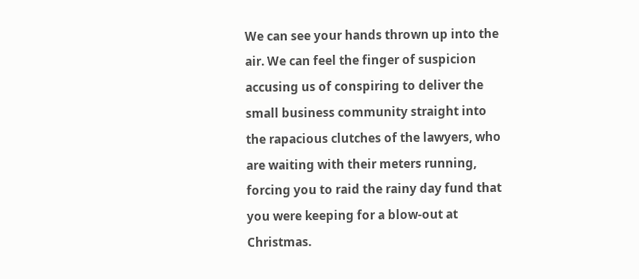We can see your hands thrown up into the air. We can feel the finger of suspicion accusing us of conspiring to deliver the small business community straight into the rapacious clutches of the lawyers, who are waiting with their meters running, forcing you to raid the rainy day fund that you were keeping for a blow-out at Christmas.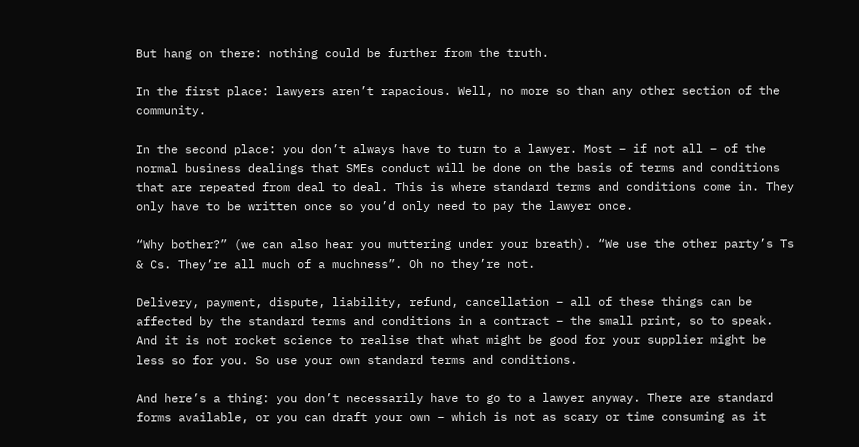But hang on there: nothing could be further from the truth.

In the first place: lawyers aren’t rapacious. Well, no more so than any other section of the community.

In the second place: you don’t always have to turn to a lawyer. Most – if not all – of the normal business dealings that SMEs conduct will be done on the basis of terms and conditions that are repeated from deal to deal. This is where standard terms and conditions come in. They only have to be written once so you’d only need to pay the lawyer once.

“Why bother?” (we can also hear you muttering under your breath). “We use the other party’s Ts & Cs. They’re all much of a muchness”. Oh no they’re not.

Delivery, payment, dispute, liability, refund, cancellation – all of these things can be affected by the standard terms and conditions in a contract – the small print, so to speak. And it is not rocket science to realise that what might be good for your supplier might be less so for you. So use your own standard terms and conditions.

And here’s a thing: you don’t necessarily have to go to a lawyer anyway. There are standard forms available, or you can draft your own – which is not as scary or time consuming as it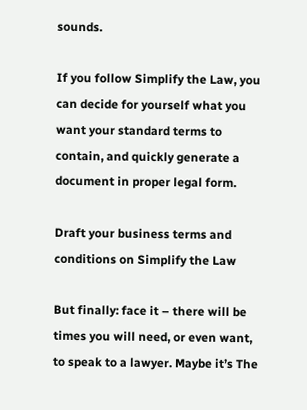sounds.

If you follow Simplify the Law, you can decide for yourself what you want your standard terms to contain, and quickly generate a document in proper legal form.

Draft your business terms and conditions on Simplify the Law

But finally: face it – there will be times you will need, or even want, to speak to a lawyer. Maybe it’s The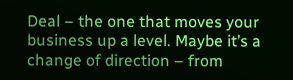Deal – the one that moves your business up a level. Maybe it’s a change of direction – from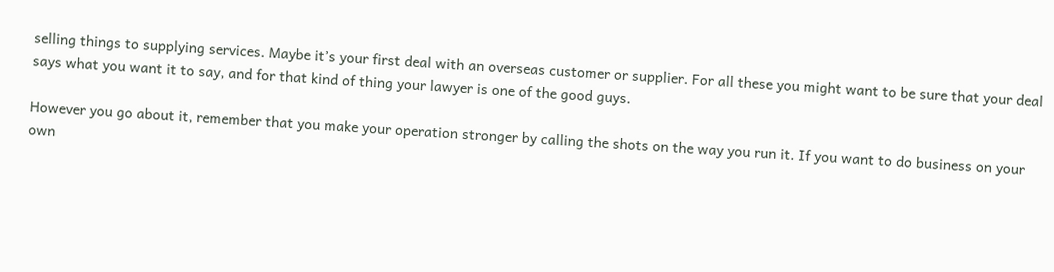selling things to supplying services. Maybe it’s your first deal with an overseas customer or supplier. For all these you might want to be sure that your deal says what you want it to say, and for that kind of thing your lawyer is one of the good guys.

However you go about it, remember that you make your operation stronger by calling the shots on the way you run it. If you want to do business on your own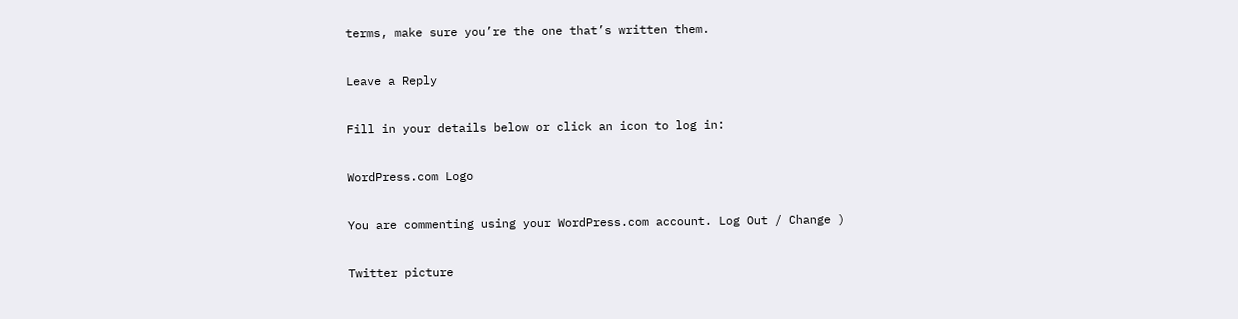terms, make sure you’re the one that’s written them.

Leave a Reply

Fill in your details below or click an icon to log in:

WordPress.com Logo

You are commenting using your WordPress.com account. Log Out / Change )

Twitter picture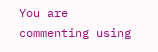You are commenting using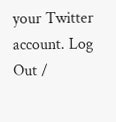your Twitter account. Log Out /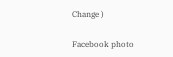Change )

Facebook photo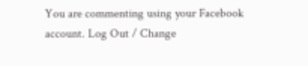You are commenting using your Facebook account. Log Out / Change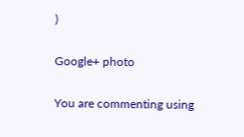)

Google+ photo

You are commenting using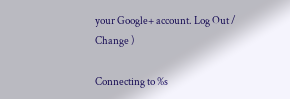your Google+ account. Log Out / Change )

Connecting to %s